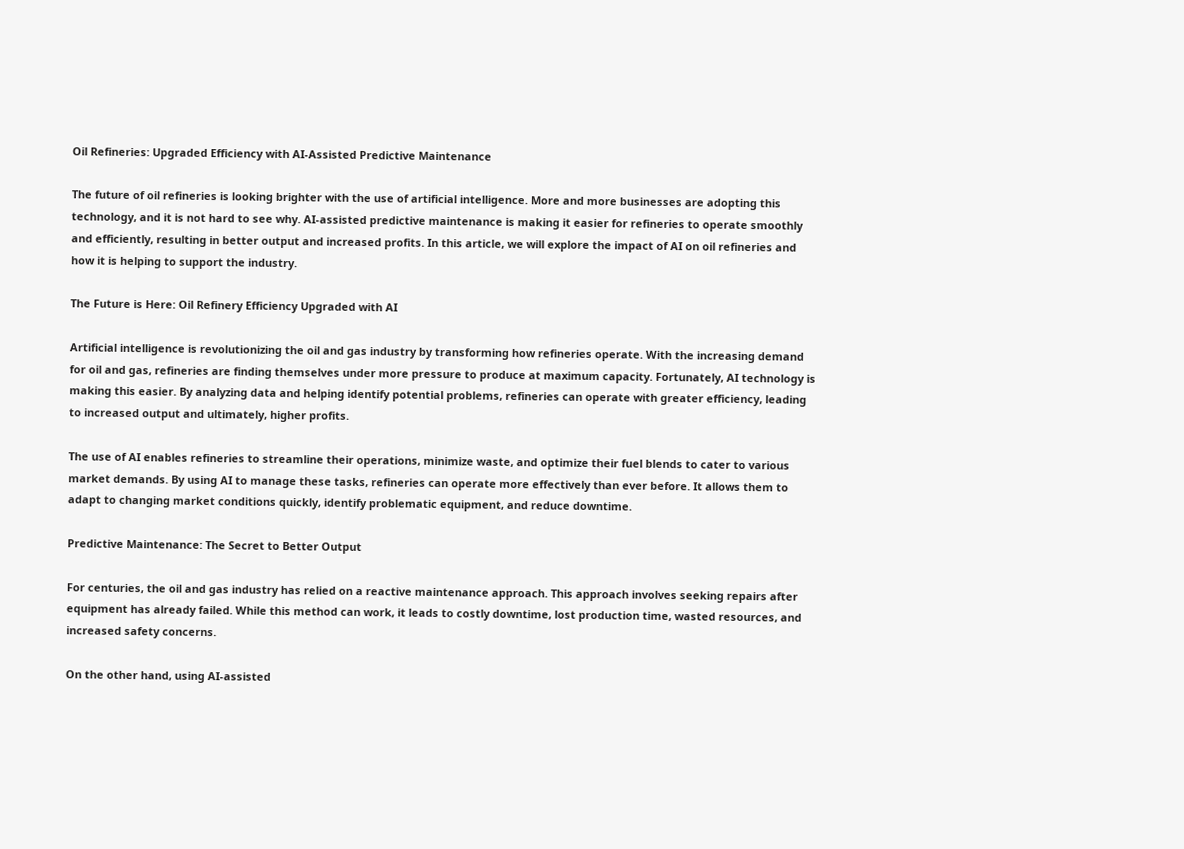Oil Refineries: Upgraded Efficiency with AI-Assisted Predictive Maintenance

The future of oil refineries is looking brighter with the use of artificial intelligence. More and more businesses are adopting this technology, and it is not hard to see why. AI-assisted predictive maintenance is making it easier for refineries to operate smoothly and efficiently, resulting in better output and increased profits. In this article, we will explore the impact of AI on oil refineries and how it is helping to support the industry.

The Future is Here: Oil Refinery Efficiency Upgraded with AI

Artificial intelligence is revolutionizing the oil and gas industry by transforming how refineries operate. With the increasing demand for oil and gas, refineries are finding themselves under more pressure to produce at maximum capacity. Fortunately, AI technology is making this easier. By analyzing data and helping identify potential problems, refineries can operate with greater efficiency, leading to increased output and ultimately, higher profits.

The use of AI enables refineries to streamline their operations, minimize waste, and optimize their fuel blends to cater to various market demands. By using AI to manage these tasks, refineries can operate more effectively than ever before. It allows them to adapt to changing market conditions quickly, identify problematic equipment, and reduce downtime.

Predictive Maintenance: The Secret to Better Output

For centuries, the oil and gas industry has relied on a reactive maintenance approach. This approach involves seeking repairs after equipment has already failed. While this method can work, it leads to costly downtime, lost production time, wasted resources, and increased safety concerns.

On the other hand, using AI-assisted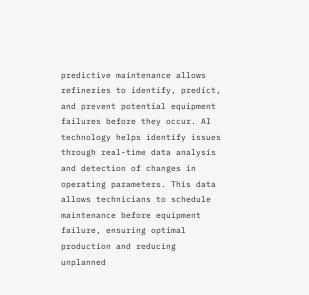predictive maintenance allows refineries to identify, predict, and prevent potential equipment failures before they occur. AI technology helps identify issues through real-time data analysis and detection of changes in operating parameters. This data allows technicians to schedule maintenance before equipment failure, ensuring optimal production and reducing unplanned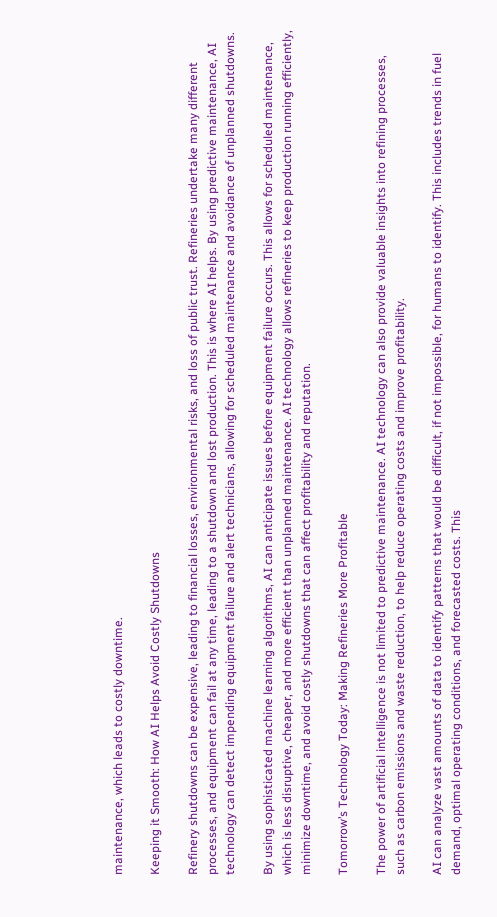maintenance, which leads to costly downtime.

Keeping it Smooth: How AI Helps Avoid Costly Shutdowns

Refinery shutdowns can be expensive, leading to financial losses, environmental risks, and loss of public trust. Refineries undertake many different processes, and equipment can fail at any time, leading to a shutdown and lost production. This is where AI helps. By using predictive maintenance, AI technology can detect impending equipment failure and alert technicians, allowing for scheduled maintenance and avoidance of unplanned shutdowns.

By using sophisticated machine learning algorithms, AI can anticipate issues before equipment failure occurs. This allows for scheduled maintenance, which is less disruptive, cheaper, and more efficient than unplanned maintenance. AI technology allows refineries to keep production running efficiently, minimize downtime, and avoid costly shutdowns that can affect profitability and reputation.

Tomorrow’s Technology Today: Making Refineries More Profitable

The power of artificial intelligence is not limited to predictive maintenance. AI technology can also provide valuable insights into refining processes, such as carbon emissions and waste reduction, to help reduce operating costs and improve profitability.

AI can analyze vast amounts of data to identify patterns that would be difficult, if not impossible, for humans to identify. This includes trends in fuel demand, optimal operating conditions, and forecasted costs. This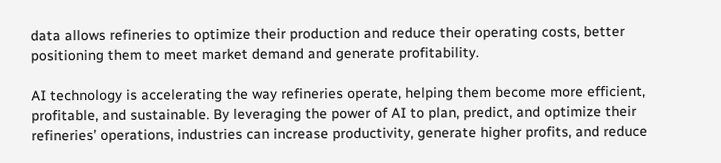data allows refineries to optimize their production and reduce their operating costs, better positioning them to meet market demand and generate profitability.

AI technology is accelerating the way refineries operate, helping them become more efficient, profitable, and sustainable. By leveraging the power of AI to plan, predict, and optimize their refineries’ operations, industries can increase productivity, generate higher profits, and reduce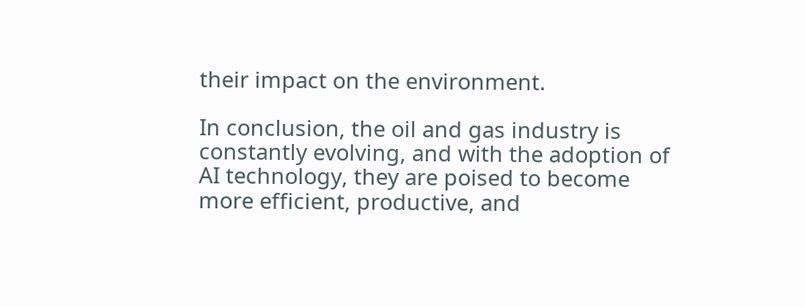their impact on the environment.

In conclusion, the oil and gas industry is constantly evolving, and with the adoption of AI technology, they are poised to become more efficient, productive, and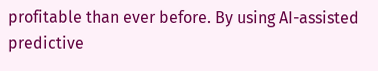profitable than ever before. By using AI-assisted predictive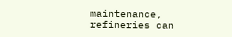maintenance, refineries can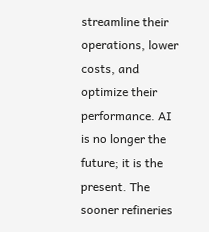streamline their operations, lower costs, and optimize their performance. AI is no longer the future; it is the present. The sooner refineries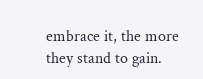embrace it, the more they stand to gain.